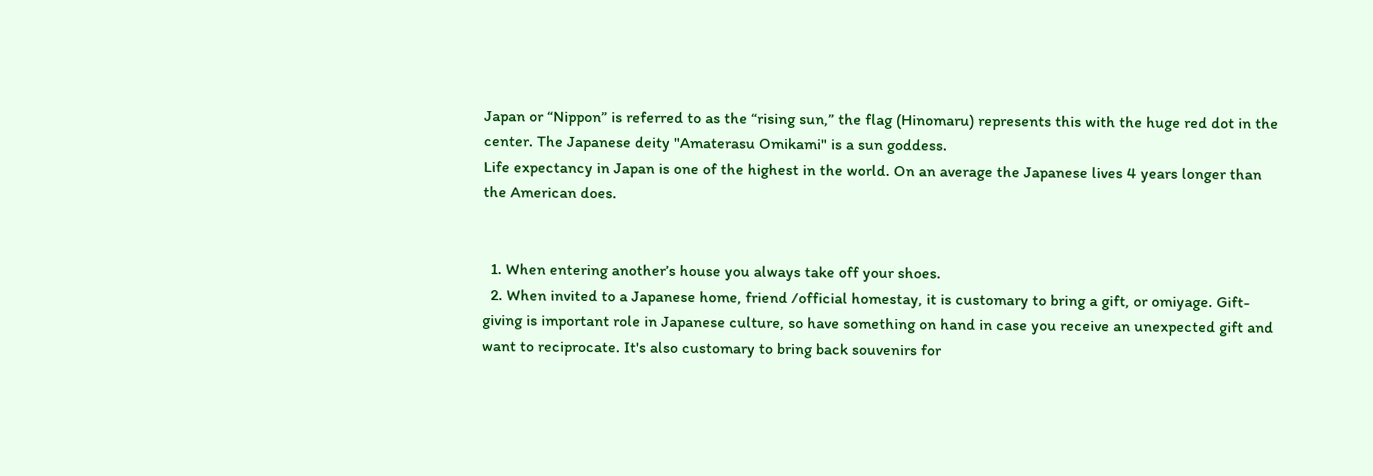Japan or “Nippon” is referred to as the “rising sun,” the flag (Hinomaru) represents this with the huge red dot in the center. The Japanese deity "Amaterasu Omikami" is a sun goddess.
Life expectancy in Japan is one of the highest in the world. On an average the Japanese lives 4 years longer than the American does.


  1. When entering another’s house you always take off your shoes.
  2. When invited to a Japanese home, friend /official homestay, it is customary to bring a gift, or omiyage. Gift-giving is important role in Japanese culture, so have something on hand in case you receive an unexpected gift and want to reciprocate. It's also customary to bring back souvenirs for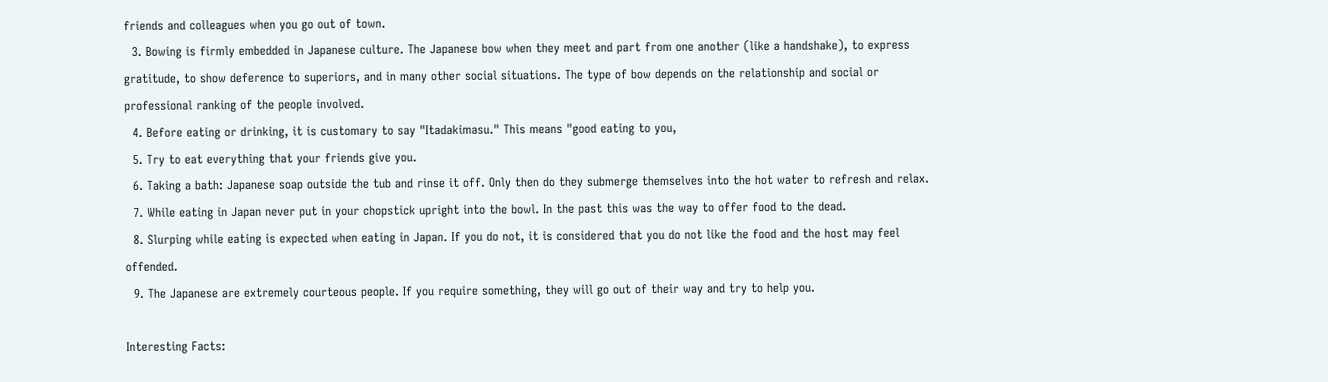friends and colleagues when you go out of town.
  3. Bowing is firmly embedded in Japanese culture. The Japanese bow when they meet and part from one another (like a handshake), to express gratitude, to show deference to superiors, and in many other social situations. The type of bow depends on the relationship and social or professional ranking of the people involved.
  4. Before eating or drinking, it is customary to say "Itadakimasu." This means "good eating to you,
  5. Try to eat everything that your friends give you.
  6. Taking a bath: Japanese soap outside the tub and rinse it off. Only then do they submerge themselves into the hot water to refresh and relax.
  7. While eating in Japan never put in your chopstick upright into the bowl. In the past this was the way to offer food to the dead.
  8. Slurping while eating is expected when eating in Japan. If you do not, it is considered that you do not like the food and the host may feel offended.
  9. The Japanese are extremely courteous people. If you require something, they will go out of their way and try to help you.

Interesting Facts: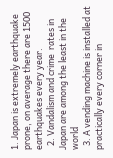1. Japan is extremely earthquake prone, on average there are 1500 earthquakes every year.
  2. Vandalism and crime  rates in Japan are among the least in the world
  3. A vending machine is installed at practically every corner in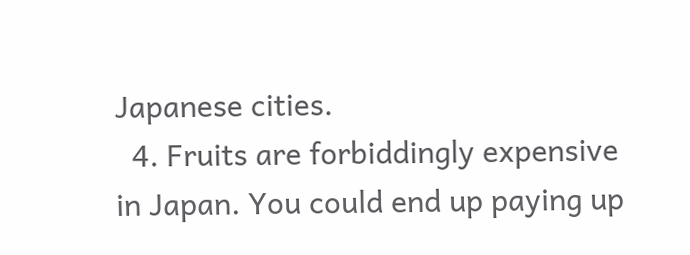Japanese cities.
  4. Fruits are forbiddingly expensive in Japan. You could end up paying up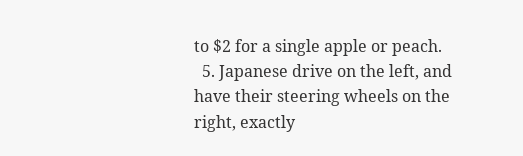to $2 for a single apple or peach.
  5. Japanese drive on the left, and have their steering wheels on the right, exactly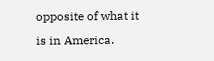opposite of what it is in America.